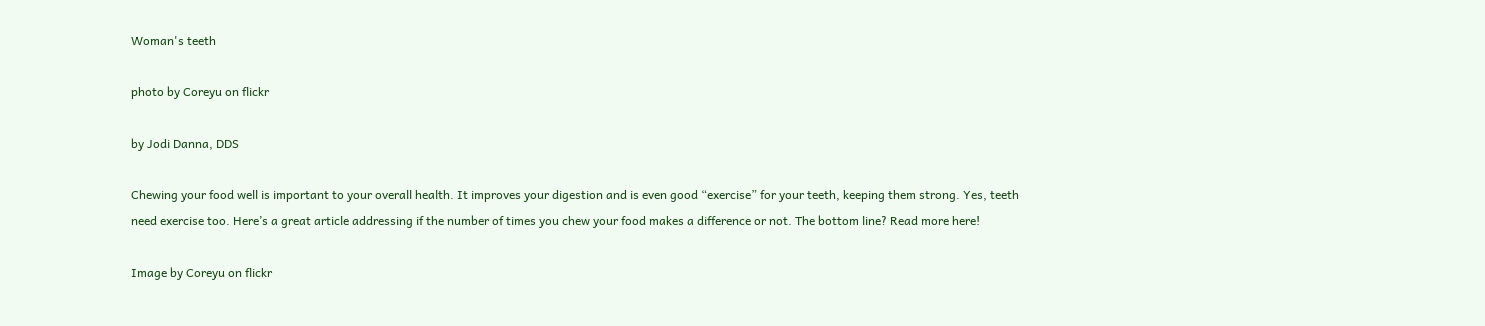Woman's teeth

photo by Coreyu on flickr

by Jodi Danna, DDS

Chewing your food well is important to your overall health. It improves your digestion and is even good “exercise” for your teeth, keeping them strong. Yes, teeth need exercise too. Here’s a great article addressing if the number of times you chew your food makes a difference or not. The bottom line? Read more here!

Image by Coreyu on flickr